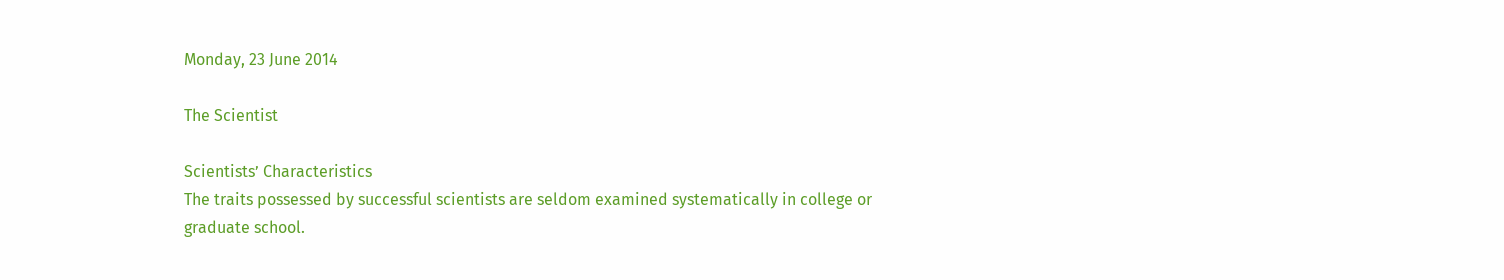Monday, 23 June 2014

The Scientist

Scientists’ Characteristics
The traits possessed by successful scientists are seldom examined systematically in college or
graduate school.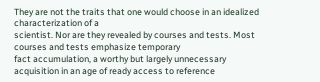They are not the traits that one would choose in an idealized characterization of a
scientist. Nor are they revealed by courses and tests. Most courses and tests emphasize temporary
fact accumulation, a worthy but largely unnecessary acquisition in an age of ready access to reference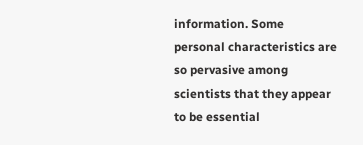information. Some personal characteristics are so pervasive among scientists that they appear
to be essential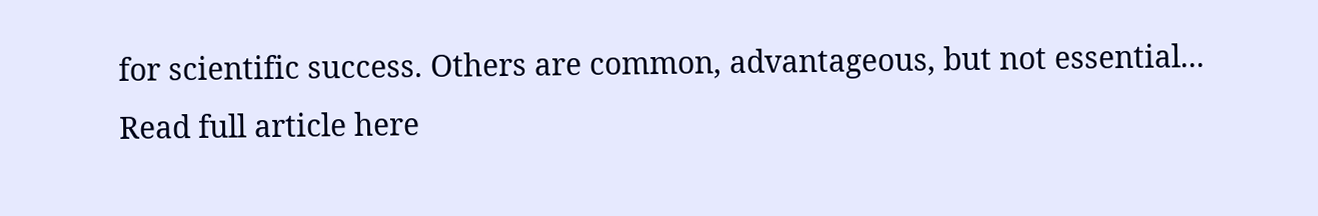for scientific success. Others are common, advantageous, but not essential...
Read full article here